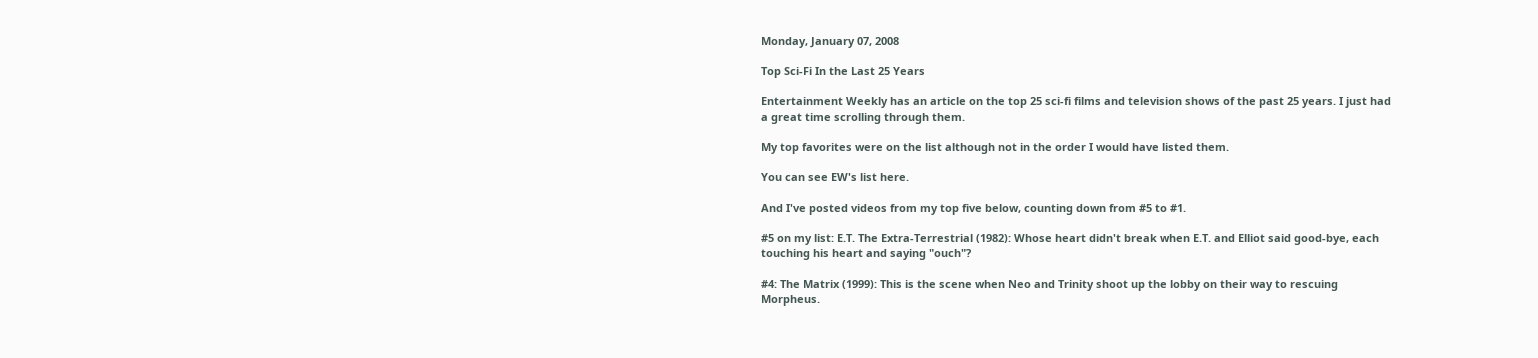Monday, January 07, 2008

Top Sci-Fi In the Last 25 Years

Entertainment Weekly has an article on the top 25 sci-fi films and television shows of the past 25 years. I just had a great time scrolling through them.

My top favorites were on the list although not in the order I would have listed them.

You can see EW's list here.

And I've posted videos from my top five below, counting down from #5 to #1.

#5 on my list: E.T. The Extra-Terrestrial (1982): Whose heart didn't break when E.T. and Elliot said good-bye, each touching his heart and saying "ouch"?

#4: The Matrix (1999): This is the scene when Neo and Trinity shoot up the lobby on their way to rescuing Morpheus.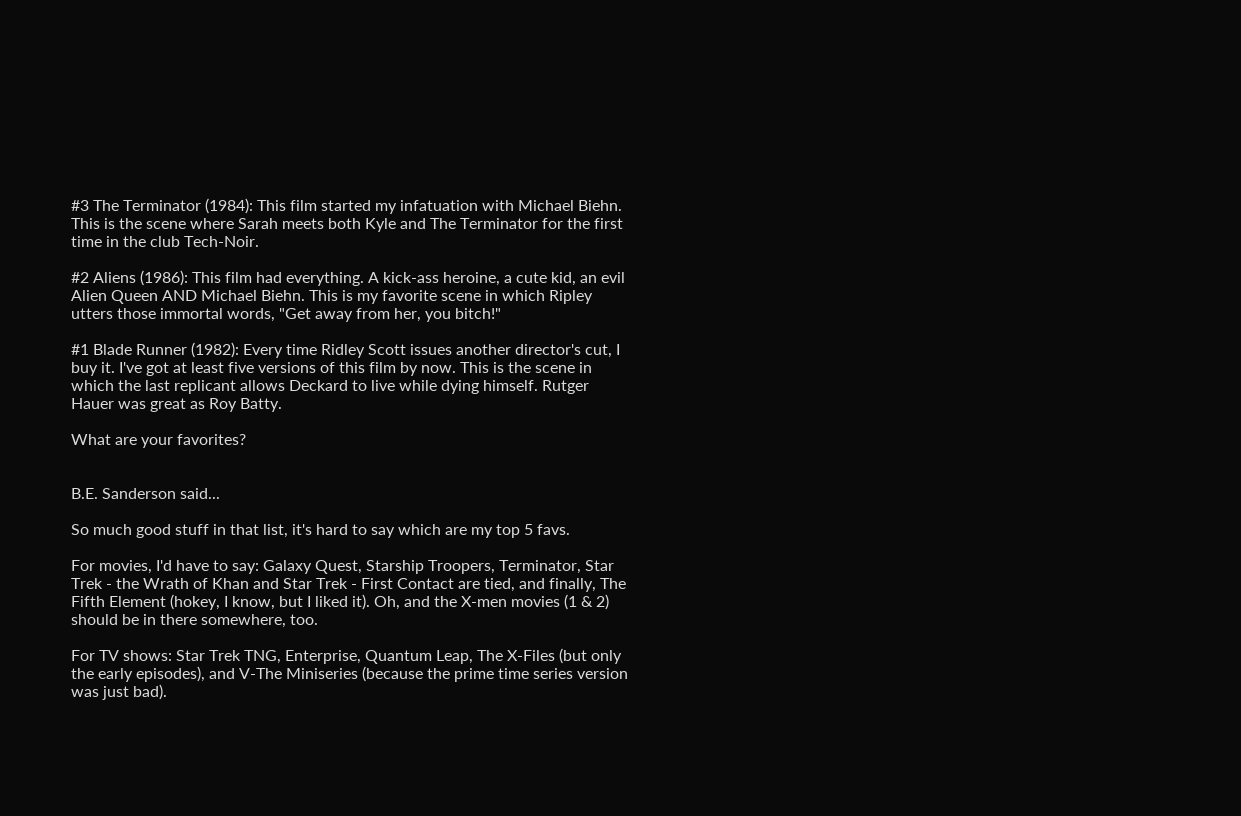#3 The Terminator (1984): This film started my infatuation with Michael Biehn. This is the scene where Sarah meets both Kyle and The Terminator for the first time in the club Tech-Noir.

#2 Aliens (1986): This film had everything. A kick-ass heroine, a cute kid, an evil Alien Queen AND Michael Biehn. This is my favorite scene in which Ripley utters those immortal words, "Get away from her, you bitch!"

#1 Blade Runner (1982): Every time Ridley Scott issues another director's cut, I buy it. I've got at least five versions of this film by now. This is the scene in which the last replicant allows Deckard to live while dying himself. Rutger Hauer was great as Roy Batty.

What are your favorites?


B.E. Sanderson said...

So much good stuff in that list, it's hard to say which are my top 5 favs.

For movies, I'd have to say: Galaxy Quest, Starship Troopers, Terminator, Star Trek - the Wrath of Khan and Star Trek - First Contact are tied, and finally, The Fifth Element (hokey, I know, but I liked it). Oh, and the X-men movies (1 & 2) should be in there somewhere, too.

For TV shows: Star Trek TNG, Enterprise, Quantum Leap, The X-Files (but only the early episodes), and V-The Miniseries (because the prime time series version was just bad).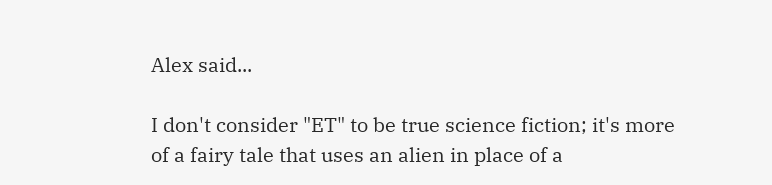Alex said...

I don't consider "ET" to be true science fiction; it's more of a fairy tale that uses an alien in place of a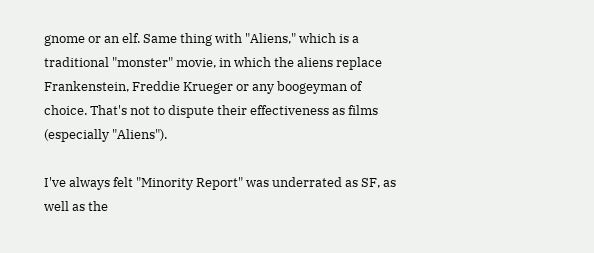gnome or an elf. Same thing with "Aliens," which is a traditional "monster" movie, in which the aliens replace Frankenstein, Freddie Krueger or any boogeyman of choice. That's not to dispute their effectiveness as films (especially "Aliens").

I've always felt "Minority Report" was underrated as SF, as well as the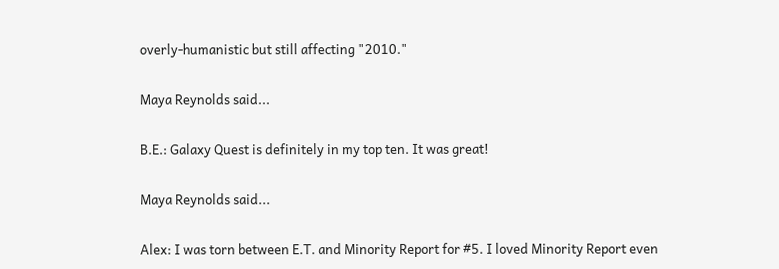overly-humanistic but still affecting "2010."

Maya Reynolds said...

B.E.: Galaxy Quest is definitely in my top ten. It was great!

Maya Reynolds said...

Alex: I was torn between E.T. and Minority Report for #5. I loved Minority Report even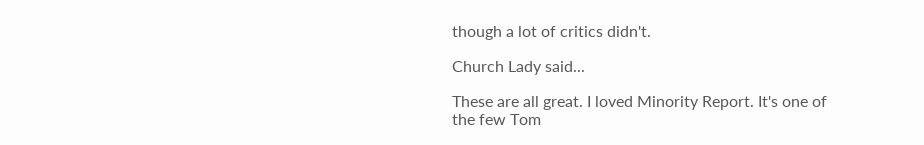though a lot of critics didn't.

Church Lady said...

These are all great. I loved Minority Report. It's one of the few Tom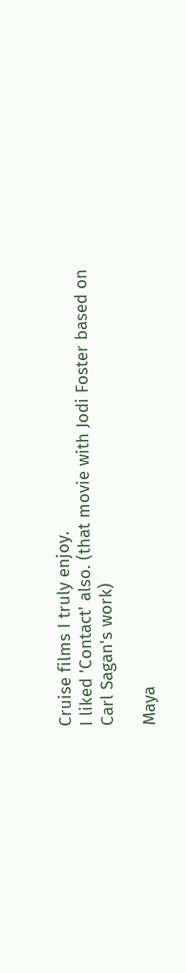Cruise films I truly enjoy.
I liked 'Contact' also. (that movie with Jodi Foster based on Carl Sagan's work)

Maya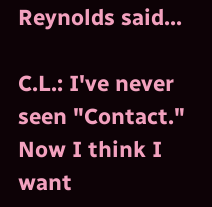Reynolds said...

C.L.: I've never seen "Contact." Now I think I want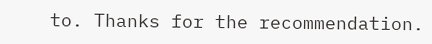to. Thanks for the recommendation.